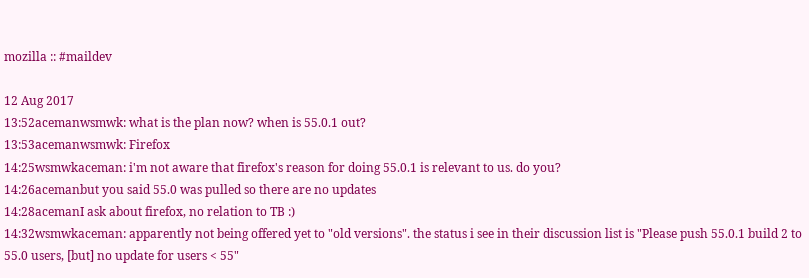mozilla :: #maildev

12 Aug 2017
13:52acemanwsmwk: what is the plan now? when is 55.0.1 out?
13:53acemanwsmwk: Firefox
14:25wsmwkaceman: i'm not aware that firefox's reason for doing 55.0.1 is relevant to us. do you?
14:26acemanbut you said 55.0 was pulled so there are no updates
14:28acemanI ask about firefox, no relation to TB :)
14:32wsmwkaceman: apparently not being offered yet to "old versions". the status i see in their discussion list is "Please push 55.0.1 build 2 to 55.0 users, [but] no update for users < 55"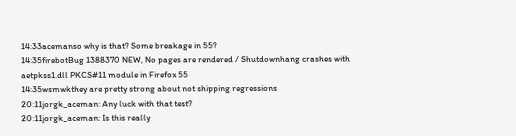14:33acemanso why is that? Some breakage in 55?
14:35firebotBug 1388370 NEW, No pages are rendered / Shutdownhang crashes with aetpkss1.dll PKCS#11 module in Firefox 55
14:35wsmwkthey are pretty strong about not shipping regressions
20:11jorgk_aceman: Any luck with that test?
20:11jorgk_aceman: Is this really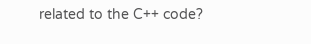related to the C++ code?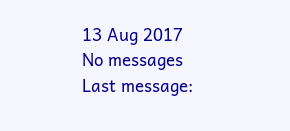13 Aug 2017
No messages
Last message: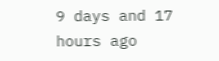9 days and 17 hours ago